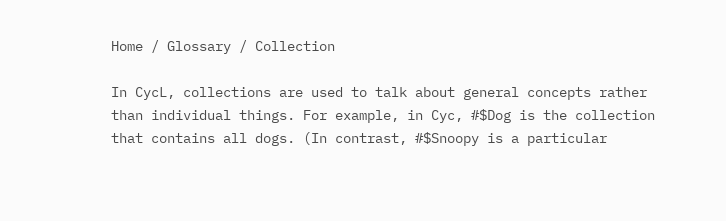Home / Glossary / Collection

In CycL, collections are used to talk about general concepts rather than individual things. For example, in Cyc, #$Dog is the collection that contains all dogs. (In contrast, #$Snoopy is a particular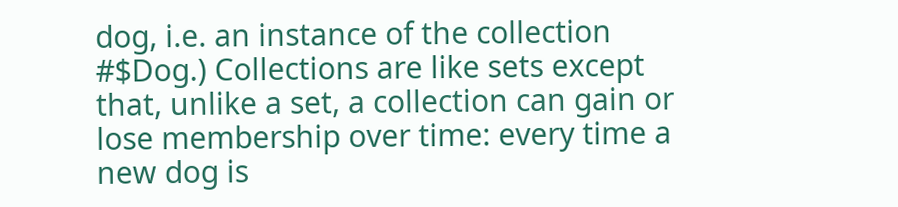dog, i.e. an instance of the collection #$Dog.) Collections are like sets except that, unlike a set, a collection can gain or lose membership over time: every time a new dog is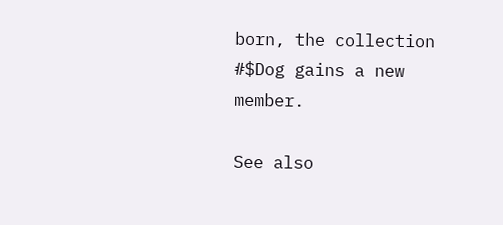born, the collection #$Dog gains a new member.

See also